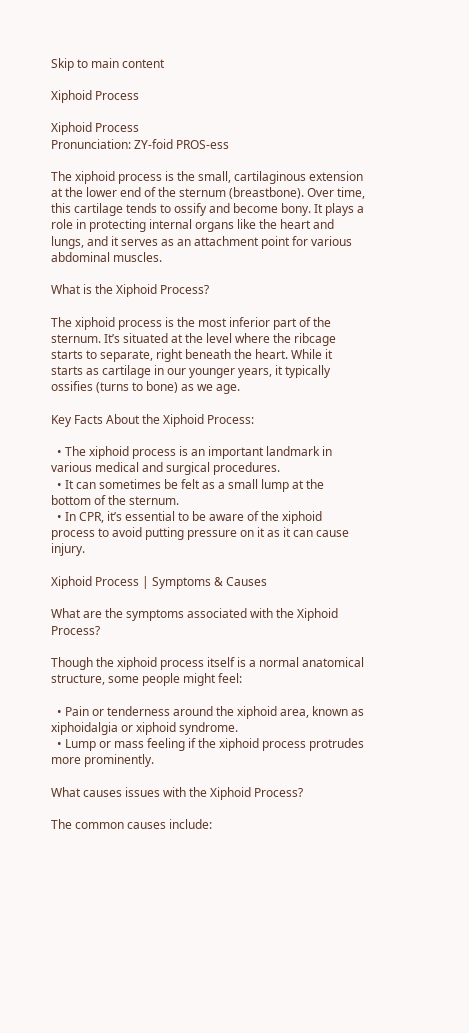Skip to main content

Xiphoid Process

Xiphoid Process
Pronunciation: ZY-foid PROS-ess

The xiphoid process is the small, cartilaginous extension at the lower end of the sternum (breastbone). Over time, this cartilage tends to ossify and become bony. It plays a role in protecting internal organs like the heart and lungs, and it serves as an attachment point for various abdominal muscles.

What is the Xiphoid Process?

The xiphoid process is the most inferior part of the sternum. It’s situated at the level where the ribcage starts to separate, right beneath the heart. While it starts as cartilage in our younger years, it typically ossifies (turns to bone) as we age.

Key Facts About the Xiphoid Process:

  • The xiphoid process is an important landmark in various medical and surgical procedures.
  • It can sometimes be felt as a small lump at the bottom of the sternum.
  • In CPR, it’s essential to be aware of the xiphoid process to avoid putting pressure on it as it can cause injury.

Xiphoid Process | Symptoms & Causes

What are the symptoms associated with the Xiphoid Process?

Though the xiphoid process itself is a normal anatomical structure, some people might feel:

  • Pain or tenderness around the xiphoid area, known as xiphoidalgia or xiphoid syndrome.
  • Lump or mass feeling if the xiphoid process protrudes more prominently.

What causes issues with the Xiphoid Process?

The common causes include: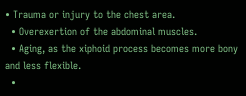• Trauma or injury to the chest area.
  • Overexertion of the abdominal muscles.
  • Aging, as the xiphoid process becomes more bony and less flexible.
  •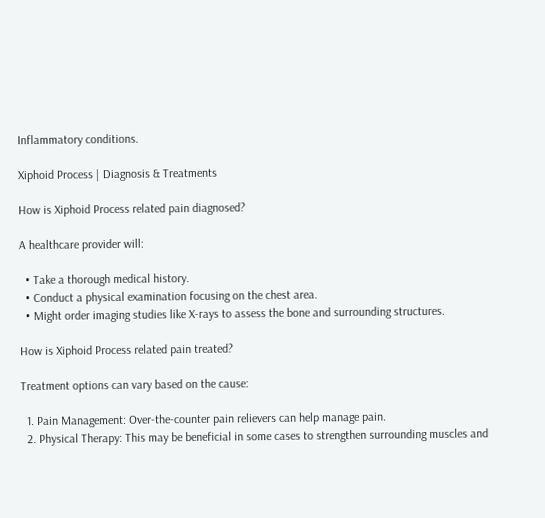Inflammatory conditions.

Xiphoid Process | Diagnosis & Treatments

How is Xiphoid Process related pain diagnosed?

A healthcare provider will:

  • Take a thorough medical history.
  • Conduct a physical examination focusing on the chest area.
  • Might order imaging studies like X-rays to assess the bone and surrounding structures.

How is Xiphoid Process related pain treated?

Treatment options can vary based on the cause:

  1. Pain Management: Over-the-counter pain relievers can help manage pain.
  2. Physical Therapy: This may be beneficial in some cases to strengthen surrounding muscles and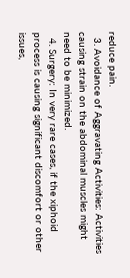reduce pain.
  3. Avoidance of Aggravating Activities: Activities causing strain on the abdominal muscles might need to be minimized.
  4. Surgery: In very rare cases, if the xiphoid process is causing significant discomfort or other issues,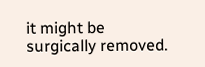it might be surgically removed.